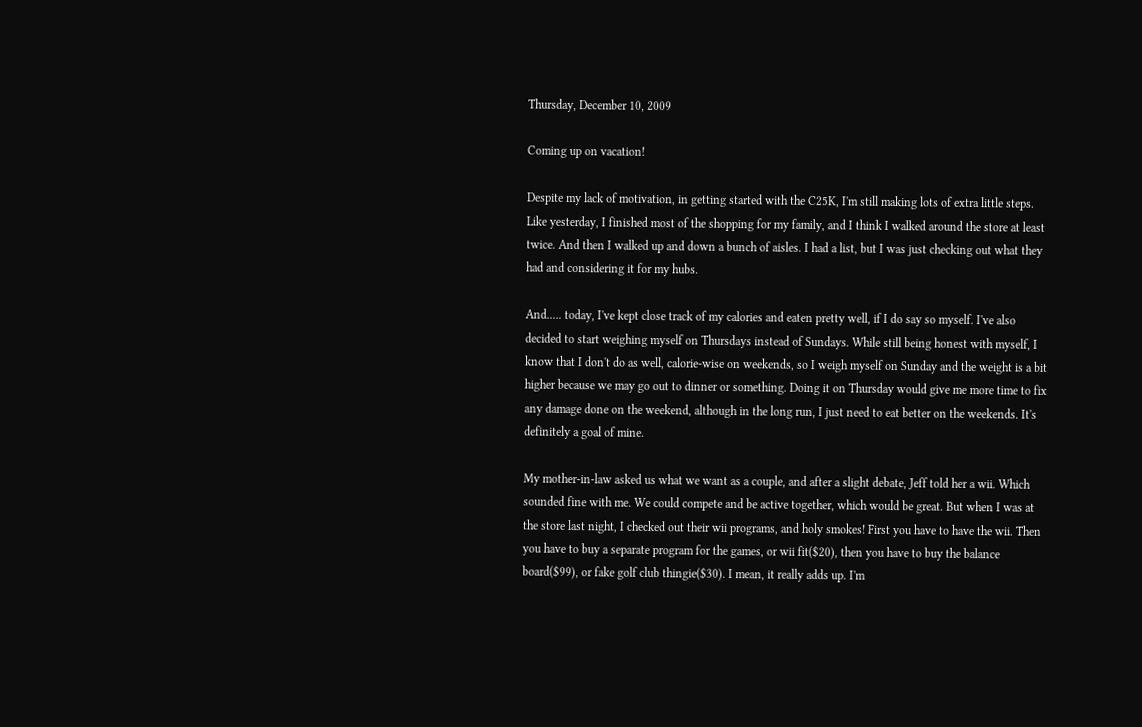Thursday, December 10, 2009

Coming up on vacation!

Despite my lack of motivation, in getting started with the C25K, I'm still making lots of extra little steps. Like yesterday, I finished most of the shopping for my family, and I think I walked around the store at least twice. And then I walked up and down a bunch of aisles. I had a list, but I was just checking out what they had and considering it for my hubs.

And..... today, I've kept close track of my calories and eaten pretty well, if I do say so myself. I've also decided to start weighing myself on Thursdays instead of Sundays. While still being honest with myself, I know that I don't do as well, calorie-wise on weekends, so I weigh myself on Sunday and the weight is a bit higher because we may go out to dinner or something. Doing it on Thursday would give me more time to fix any damage done on the weekend, although in the long run, I just need to eat better on the weekends. It's definitely a goal of mine.

My mother-in-law asked us what we want as a couple, and after a slight debate, Jeff told her a wii. Which sounded fine with me. We could compete and be active together, which would be great. But when I was at the store last night, I checked out their wii programs, and holy smokes! First you have to have the wii. Then you have to buy a separate program for the games, or wii fit($20), then you have to buy the balance board($99), or fake golf club thingie($30). I mean, it really adds up. I'm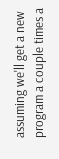assuming we'll get a new program a couple times a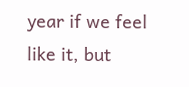year if we feel like it, but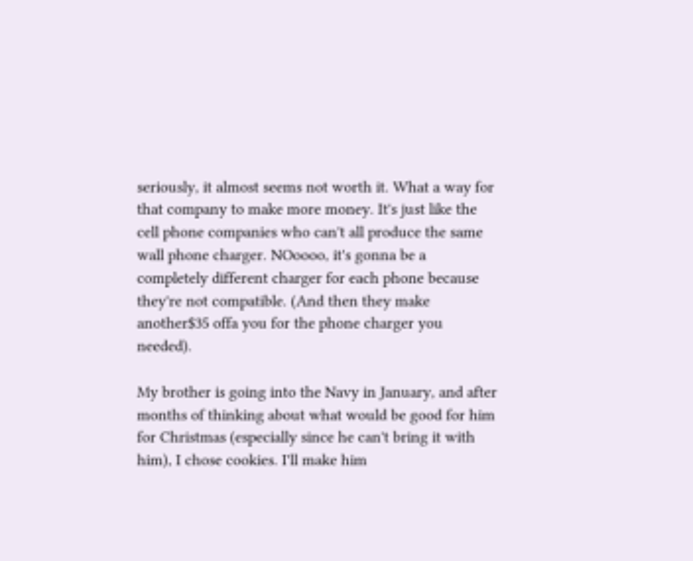seriously, it almost seems not worth it. What a way for that company to make more money. It's just like the cell phone companies who can't all produce the same wall phone charger. NOoooo, it's gonna be a completely different charger for each phone because they're not compatible. (And then they make another$35 offa you for the phone charger you needed).

My brother is going into the Navy in January, and after months of thinking about what would be good for him for Christmas (especially since he can't bring it with him), I chose cookies. I'll make him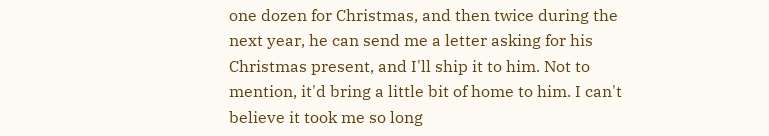one dozen for Christmas, and then twice during the next year, he can send me a letter asking for his Christmas present, and I'll ship it to him. Not to mention, it'd bring a little bit of home to him. I can't believe it took me so long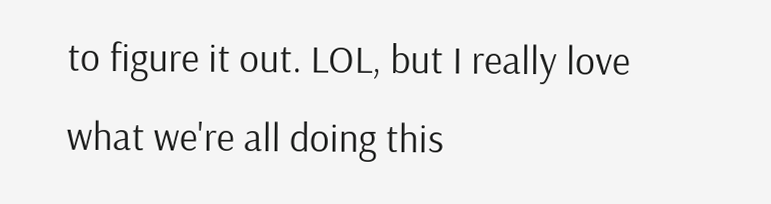to figure it out. LOL, but I really love what we're all doing this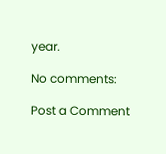year.

No comments:

Post a Comment